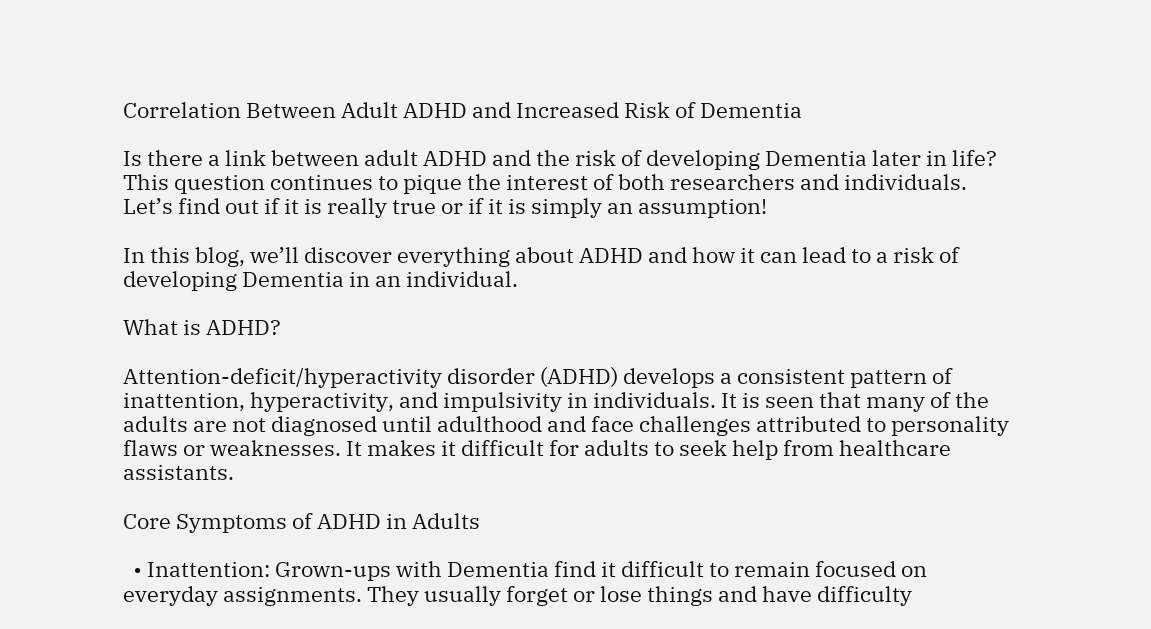Correlation Between Adult ADHD and Increased Risk of Dementia

Is there a link between adult ADHD and the risk of developing Dementia later in life? This question continues to pique the interest of both researchers and individuals. Let’s find out if it is really true or if it is simply an assumption!

In this blog, we’ll discover everything about ADHD and how it can lead to a risk of developing Dementia in an individual.

What is ADHD?

Attention-deficit/hyperactivity disorder (ADHD) develops a consistent pattern of inattention, hyperactivity, and impulsivity in individuals. It is seen that many of the adults are not diagnosed until adulthood and face challenges attributed to personality flaws or weaknesses. It makes it difficult for adults to seek help from healthcare assistants.

Core Symptoms of ADHD in Adults

  • Inattention: Grown-ups with Dementia find it difficult to remain focused on everyday assignments. They usually forget or lose things and have difficulty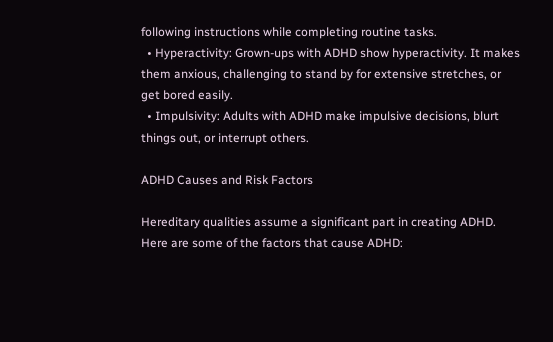following instructions while completing routine tasks.
  • Hyperactivity: Grown-ups with ADHD show hyperactivity. It makes them anxious, challenging to stand by for extensive stretches, or get bored easily.
  • Impulsivity: Adults with ADHD make impulsive decisions, blurt things out, or interrupt others.

ADHD Causes and Risk Factors

Hereditary qualities assume a significant part in creating ADHD. Here are some of the factors that cause ADHD: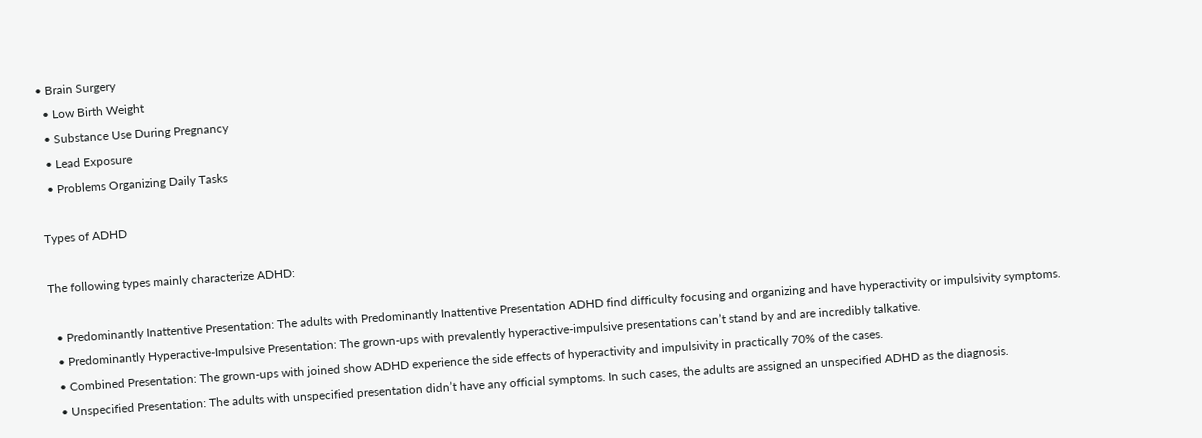• Brain Surgery
  • Low Birth Weight
  • Substance Use During Pregnancy
  • Lead Exposure
  • Problems Organizing Daily Tasks

Types of ADHD

The following types mainly characterize ADHD:

  • Predominantly Inattentive Presentation: The adults with Predominantly Inattentive Presentation ADHD find difficulty focusing and organizing and have hyperactivity or impulsivity symptoms.
  • Predominantly Hyperactive-Impulsive Presentation: The grown-ups with prevalently hyperactive-impulsive presentations can’t stand by and are incredibly talkative.
  • Combined Presentation: The grown-ups with joined show ADHD experience the side effects of hyperactivity and impulsivity in practically 70% of the cases.
  • Unspecified Presentation: The adults with unspecified presentation didn’t have any official symptoms. In such cases, the adults are assigned an unspecified ADHD as the diagnosis.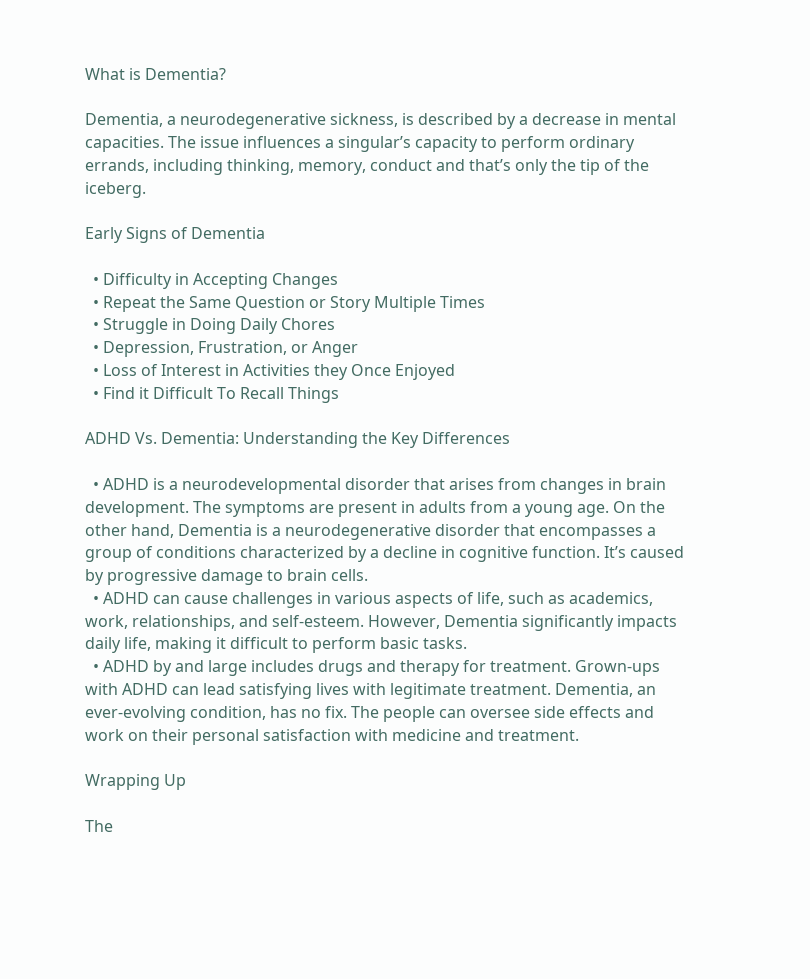What is Dementia?

Dementia, a neurodegenerative sickness, is described by a decrease in mental capacities. The issue influences a singular’s capacity to perform ordinary errands, including thinking, memory, conduct and that’s only the tip of the iceberg.

Early Signs of Dementia

  • Difficulty in Accepting Changes
  • Repeat the Same Question or Story Multiple Times
  • Struggle in Doing Daily Chores
  • Depression, Frustration, or Anger
  • Loss of Interest in Activities they Once Enjoyed
  • Find it Difficult To Recall Things

ADHD Vs. Dementia: Understanding the Key Differences

  • ADHD is a neurodevelopmental disorder that arises from changes in brain development. The symptoms are present in adults from a young age. On the other hand, Dementia is a neurodegenerative disorder that encompasses a group of conditions characterized by a decline in cognitive function. It’s caused by progressive damage to brain cells.
  • ADHD can cause challenges in various aspects of life, such as academics, work, relationships, and self-esteem. However, Dementia significantly impacts daily life, making it difficult to perform basic tasks.
  • ADHD by and large includes drugs and therapy for treatment. Grown-ups with ADHD can lead satisfying lives with legitimate treatment. Dementia, an ever-evolving condition, has no fix. The people can oversee side effects and work on their personal satisfaction with medicine and treatment.

Wrapping Up

The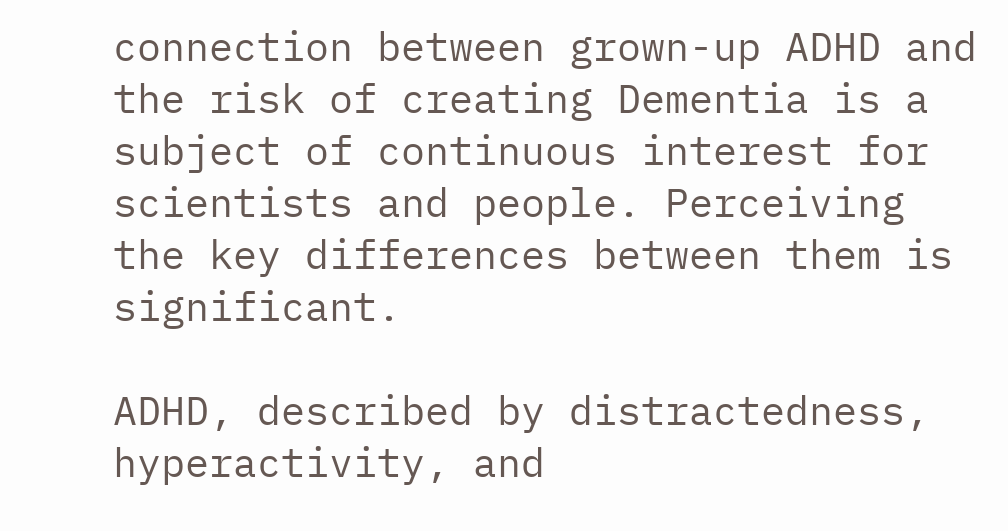connection between grown-up ADHD and the risk of creating Dementia is a subject of continuous interest for scientists and people. Perceiving the key differences between them is significant.

ADHD, described by distractedness, hyperactivity, and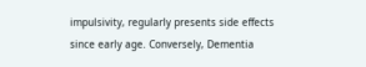impulsivity, regularly presents side effects since early age. Conversely, Dementia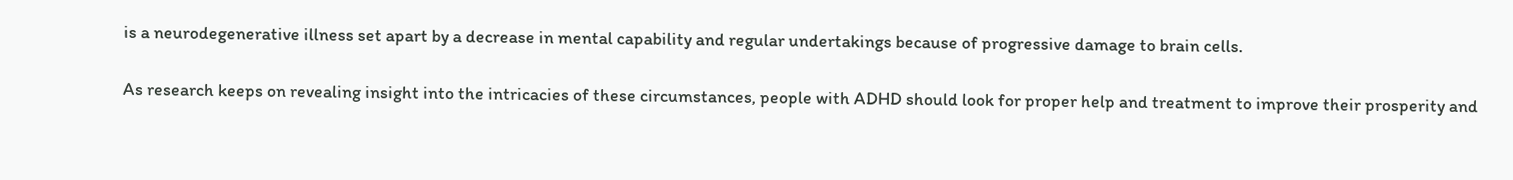is a neurodegenerative illness set apart by a decrease in mental capability and regular undertakings because of progressive damage to brain cells.

As research keeps on revealing insight into the intricacies of these circumstances, people with ADHD should look for proper help and treatment to improve their prosperity and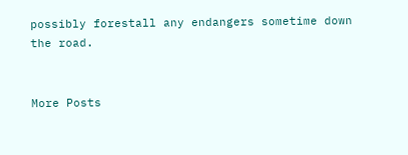possibly forestall any endangers sometime down the road.


More Posts